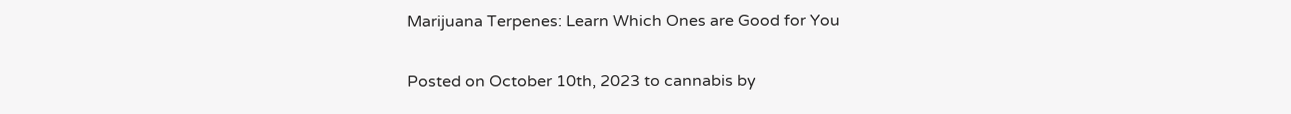Marijuana Terpenes: Learn Which Ones are Good for You

Posted on October 10th, 2023 to cannabis by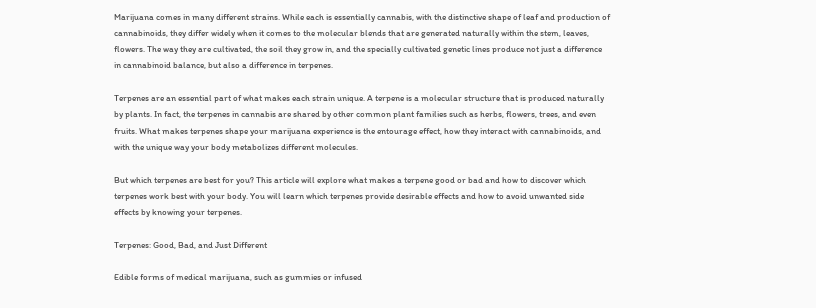Marijuana comes in many different strains. While each is essentially cannabis, with the distinctive shape of leaf and production of cannabinoids, they differ widely when it comes to the molecular blends that are generated naturally within the stem, leaves, flowers. The way they are cultivated, the soil they grow in, and the specially cultivated genetic lines produce not just a difference in cannabinoid balance, but also a difference in terpenes.

Terpenes are an essential part of what makes each strain unique. A terpene is a molecular structure that is produced naturally by plants. In fact, the terpenes in cannabis are shared by other common plant families such as herbs, flowers, trees, and even fruits. What makes terpenes shape your marijuana experience is the entourage effect, how they interact with cannabinoids, and with the unique way your body metabolizes different molecules.

But which terpenes are best for you? This article will explore what makes a terpene good or bad and how to discover which terpenes work best with your body. You will learn which terpenes provide desirable effects and how to avoid unwanted side effects by knowing your terpenes.

Terpenes: Good, Bad, and Just Different

Edible forms of medical marijuana, such as gummies or infused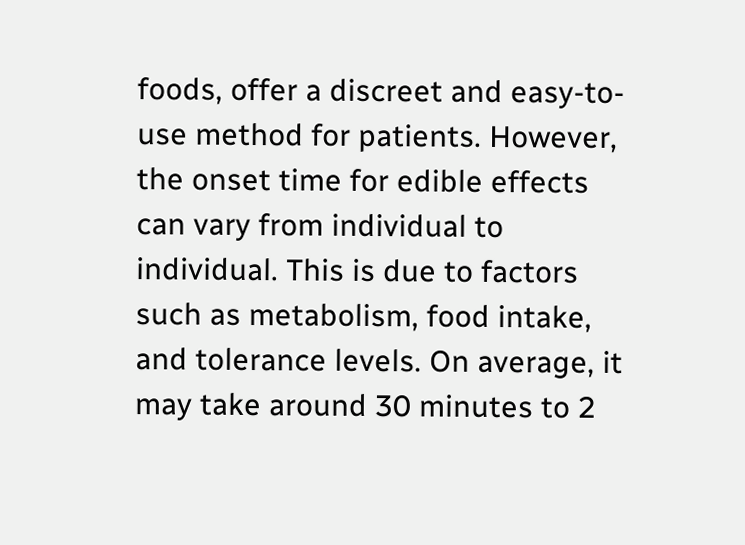foods, offer a discreet and easy-to-use method for patients. However, the onset time for edible effects can vary from individual to individual. This is due to factors such as metabolism, food intake, and tolerance levels. On average, it may take around 30 minutes to 2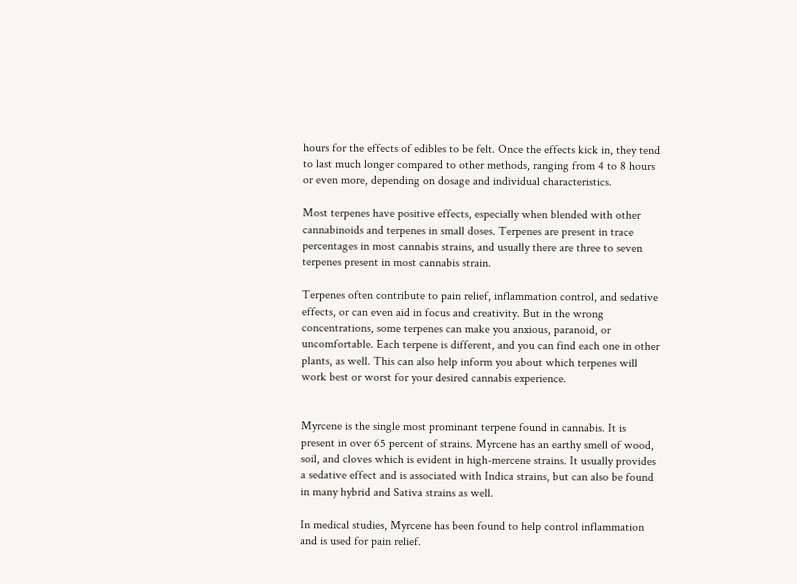hours for the effects of edibles to be felt. Once the effects kick in, they tend to last much longer compared to other methods, ranging from 4 to 8 hours or even more, depending on dosage and individual characteristics.

Most terpenes have positive effects, especially when blended with other cannabinoids and terpenes in small doses. Terpenes are present in trace percentages in most cannabis strains, and usually there are three to seven terpenes present in most cannabis strain.

Terpenes often contribute to pain relief, inflammation control, and sedative effects, or can even aid in focus and creativity. But in the wrong concentrations, some terpenes can make you anxious, paranoid, or uncomfortable. Each terpene is different, and you can find each one in other plants, as well. This can also help inform you about which terpenes will work best or worst for your desired cannabis experience.


Myrcene is the single most prominant terpene found in cannabis. It is present in over 65 percent of strains. Myrcene has an earthy smell of wood, soil, and cloves which is evident in high-mercene strains. It usually provides a sedative effect and is associated with Indica strains, but can also be found in many hybrid and Sativa strains as well.

In medical studies, Myrcene has been found to help control inflammation and is used for pain relief.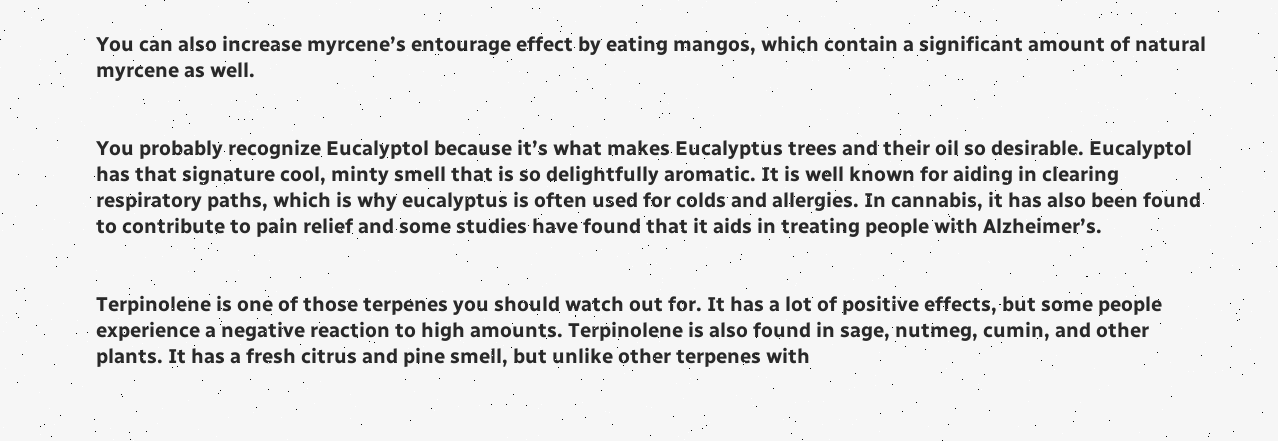You can also increase myrcene’s entourage effect by eating mangos, which contain a significant amount of natural myrcene as well.


You probably recognize Eucalyptol because it’s what makes Eucalyptus trees and their oil so desirable. Eucalyptol has that signature cool, minty smell that is so delightfully aromatic. It is well known for aiding in clearing respiratory paths, which is why eucalyptus is often used for colds and allergies. In cannabis, it has also been found to contribute to pain relief and some studies have found that it aids in treating people with Alzheimer’s.


Terpinolene is one of those terpenes you should watch out for. It has a lot of positive effects, but some people experience a negative reaction to high amounts. Terpinolene is also found in sage, nutmeg, cumin, and other plants. It has a fresh citrus and pine smell, but unlike other terpenes with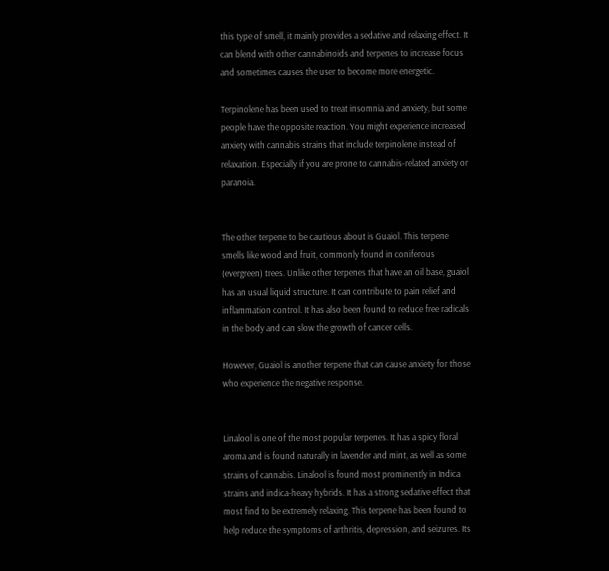this type of smell, it mainly provides a sedative and relaxing effect. It can blend with other cannabinoids and terpenes to increase focus and sometimes causes the user to become more energetic.

Terpinolene has been used to treat insomnia and anxiety, but some people have the opposite reaction. You might experience increased anxiety with cannabis strains that include terpinolene instead of relaxation. Especially if you are prone to cannabis-related anxiety or paranoia.


The other terpene to be cautious about is Guaiol. This terpene smells like wood and fruit, commonly found in coniferous (evergreen) trees. Unlike other terpenes that have an oil base, guaiol has an usual liquid structure. It can contribute to pain relief and inflammation control. It has also been found to reduce free radicals in the body and can slow the growth of cancer cells.

However, Guaiol is another terpene that can cause anxiety for those who experience the negative response.


Linalool is one of the most popular terpenes. It has a spicy floral aroma and is found naturally in lavender and mint, as well as some strains of cannabis. Linalool is found most prominently in Indica strains and indica-heavy hybrids. It has a strong sedative effect that most find to be extremely relaxing. This terpene has been found to help reduce the symptoms of arthritis, depression, and seizures. Its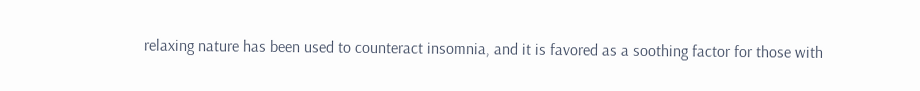relaxing nature has been used to counteract insomnia, and it is favored as a soothing factor for those with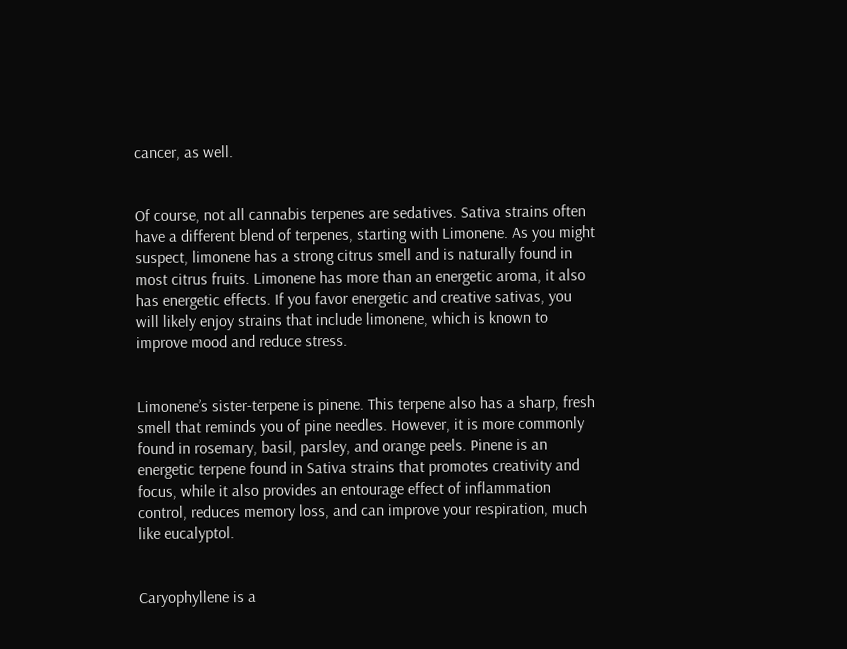cancer, as well.


Of course, not all cannabis terpenes are sedatives. Sativa strains often have a different blend of terpenes, starting with Limonene. As you might suspect, limonene has a strong citrus smell and is naturally found in most citrus fruits. Limonene has more than an energetic aroma, it also has energetic effects. If you favor energetic and creative sativas, you will likely enjoy strains that include limonene, which is known to improve mood and reduce stress.


Limonene’s sister-terpene is pinene. This terpene also has a sharp, fresh smell that reminds you of pine needles. However, it is more commonly found in rosemary, basil, parsley, and orange peels. Pinene is an energetic terpene found in Sativa strains that promotes creativity and focus, while it also provides an entourage effect of inflammation control, reduces memory loss, and can improve your respiration, much like eucalyptol.


Caryophyllene is a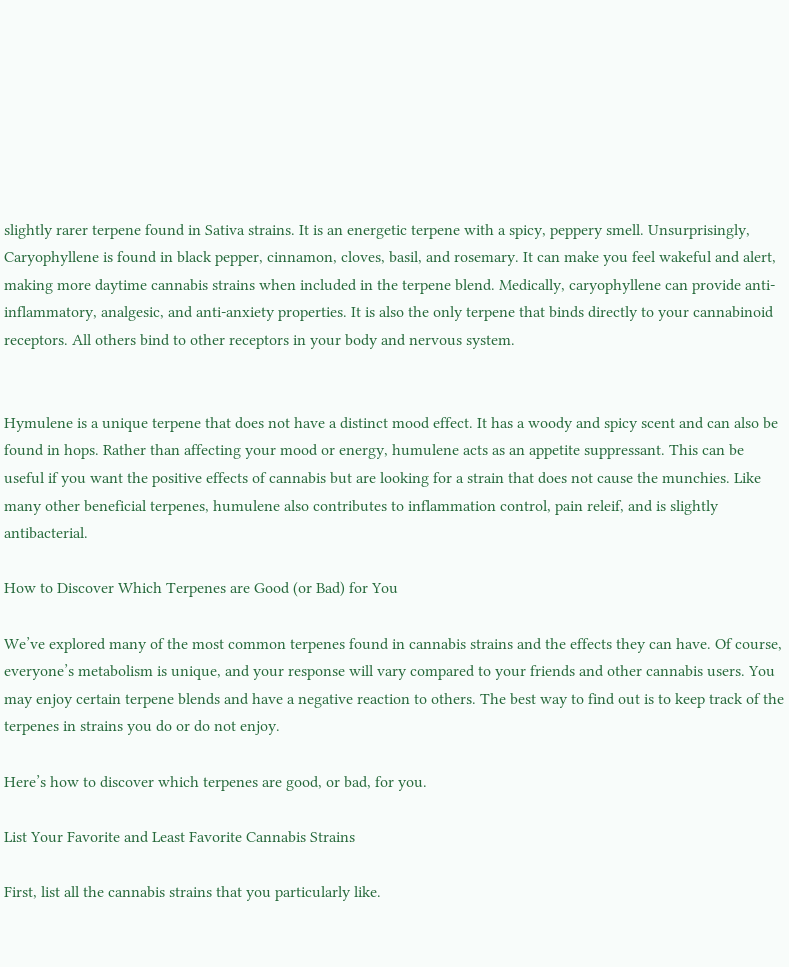slightly rarer terpene found in Sativa strains. It is an energetic terpene with a spicy, peppery smell. Unsurprisingly, Caryophyllene is found in black pepper, cinnamon, cloves, basil, and rosemary. It can make you feel wakeful and alert, making more daytime cannabis strains when included in the terpene blend. Medically, caryophyllene can provide anti-inflammatory, analgesic, and anti-anxiety properties. It is also the only terpene that binds directly to your cannabinoid receptors. All others bind to other receptors in your body and nervous system.


Hymulene is a unique terpene that does not have a distinct mood effect. It has a woody and spicy scent and can also be found in hops. Rather than affecting your mood or energy, humulene acts as an appetite suppressant. This can be useful if you want the positive effects of cannabis but are looking for a strain that does not cause the munchies. Like many other beneficial terpenes, humulene also contributes to inflammation control, pain releif, and is slightly antibacterial.

How to Discover Which Terpenes are Good (or Bad) for You

We’ve explored many of the most common terpenes found in cannabis strains and the effects they can have. Of course, everyone’s metabolism is unique, and your response will vary compared to your friends and other cannabis users. You may enjoy certain terpene blends and have a negative reaction to others. The best way to find out is to keep track of the terpenes in strains you do or do not enjoy.

Here’s how to discover which terpenes are good, or bad, for you.

List Your Favorite and Least Favorite Cannabis Strains

First, list all the cannabis strains that you particularly like.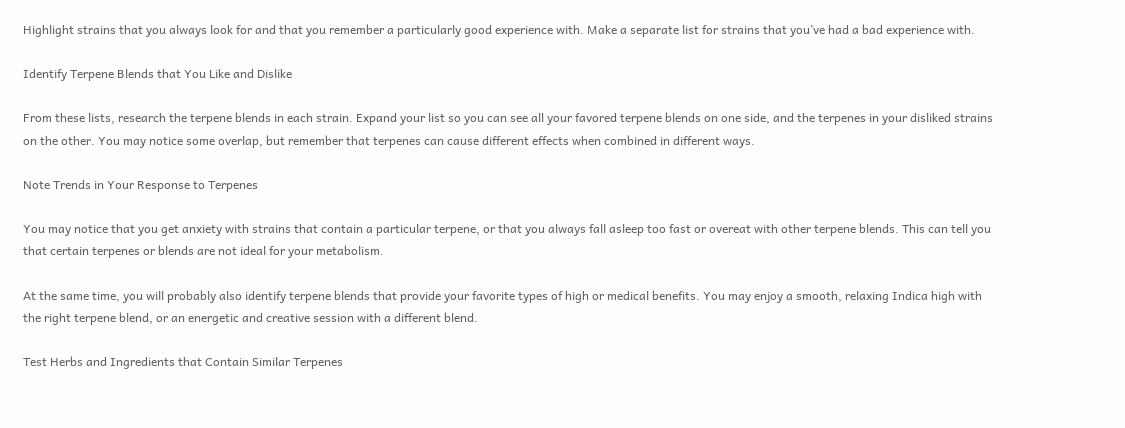Highlight strains that you always look for and that you remember a particularly good experience with. Make a separate list for strains that you’ve had a bad experience with.

Identify Terpene Blends that You Like and Dislike

From these lists, research the terpene blends in each strain. Expand your list so you can see all your favored terpene blends on one side, and the terpenes in your disliked strains on the other. You may notice some overlap, but remember that terpenes can cause different effects when combined in different ways.

Note Trends in Your Response to Terpenes

You may notice that you get anxiety with strains that contain a particular terpene, or that you always fall asleep too fast or overeat with other terpene blends. This can tell you that certain terpenes or blends are not ideal for your metabolism.

At the same time, you will probably also identify terpene blends that provide your favorite types of high or medical benefits. You may enjoy a smooth, relaxing Indica high with the right terpene blend, or an energetic and creative session with a different blend.

Test Herbs and Ingredients that Contain Similar Terpenes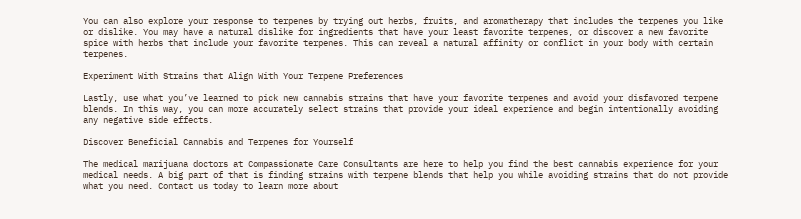You can also explore your response to terpenes by trying out herbs, fruits, and aromatherapy that includes the terpenes you like or dislike. You may have a natural dislike for ingredients that have your least favorite terpenes, or discover a new favorite spice with herbs that include your favorite terpenes. This can reveal a natural affinity or conflict in your body with certain terpenes.

Experiment With Strains that Align With Your Terpene Preferences

Lastly, use what you’ve learned to pick new cannabis strains that have your favorite terpenes and avoid your disfavored terpene blends. In this way, you can more accurately select strains that provide your ideal experience and begin intentionally avoiding any negative side effects.

Discover Beneficial Cannabis and Terpenes for Yourself

The medical marijuana doctors at Compassionate Care Consultants are here to help you find the best cannabis experience for your medical needs. A big part of that is finding strains with terpene blends that help you while avoiding strains that do not provide what you need. Contact us today to learn more about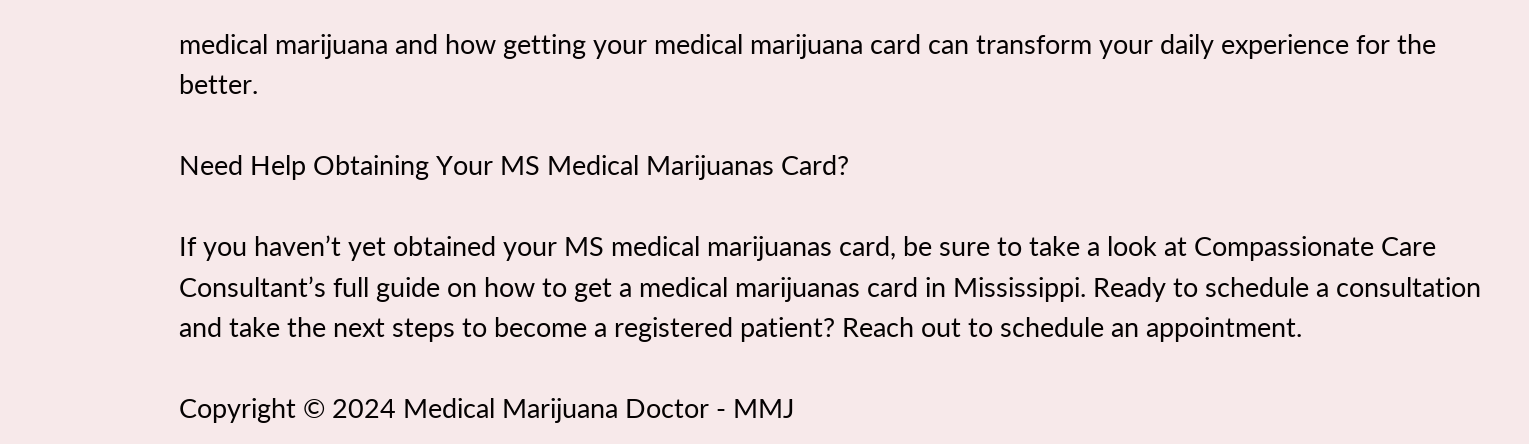medical marijuana and how getting your medical marijuana card can transform your daily experience for the better.

Need Help Obtaining Your MS Medical Marijuanas Card?

If you haven’t yet obtained your MS medical marijuanas card, be sure to take a look at Compassionate Care Consultant’s full guide on how to get a medical marijuanas card in Mississippi. Ready to schedule a consultation and take the next steps to become a registered patient? Reach out to schedule an appointment.

Copyright © 2024 Medical Marijuana Doctor - MMJ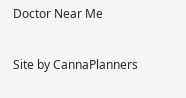Doctor Near Me

Site by CannaPlanners